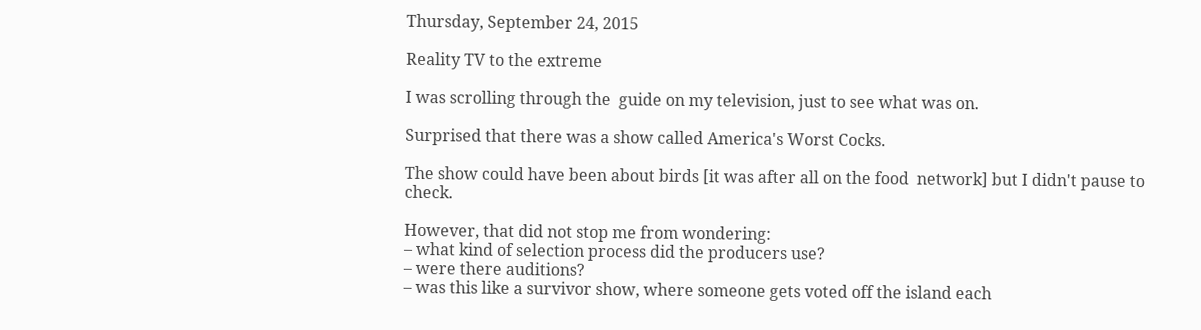Thursday, September 24, 2015

Reality TV to the extreme

I was scrolling through the  guide on my television, just to see what was on.

Surprised that there was a show called America's Worst Cocks.

The show could have been about birds [it was after all on the food  network] but I didn't pause to check.

However, that did not stop me from wondering:
– what kind of selection process did the producers use?
– were there auditions?
– was this like a survivor show, where someone gets voted off the island each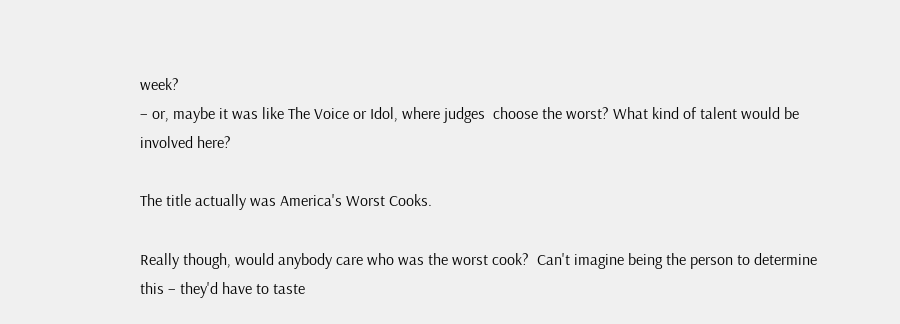week?
– or, maybe it was like The Voice or Idol, where judges  choose the worst? What kind of talent would be involved here?

The title actually was America's Worst Cooks.

Really though, would anybody care who was the worst cook?  Can't imagine being the person to determine this – they'd have to taste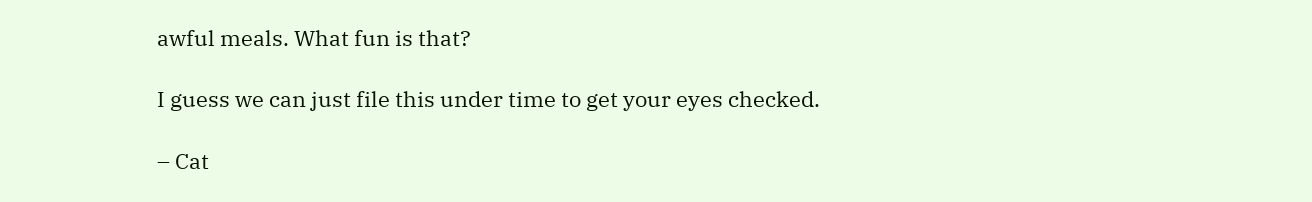awful meals. What fun is that?

I guess we can just file this under time to get your eyes checked.

– Cat